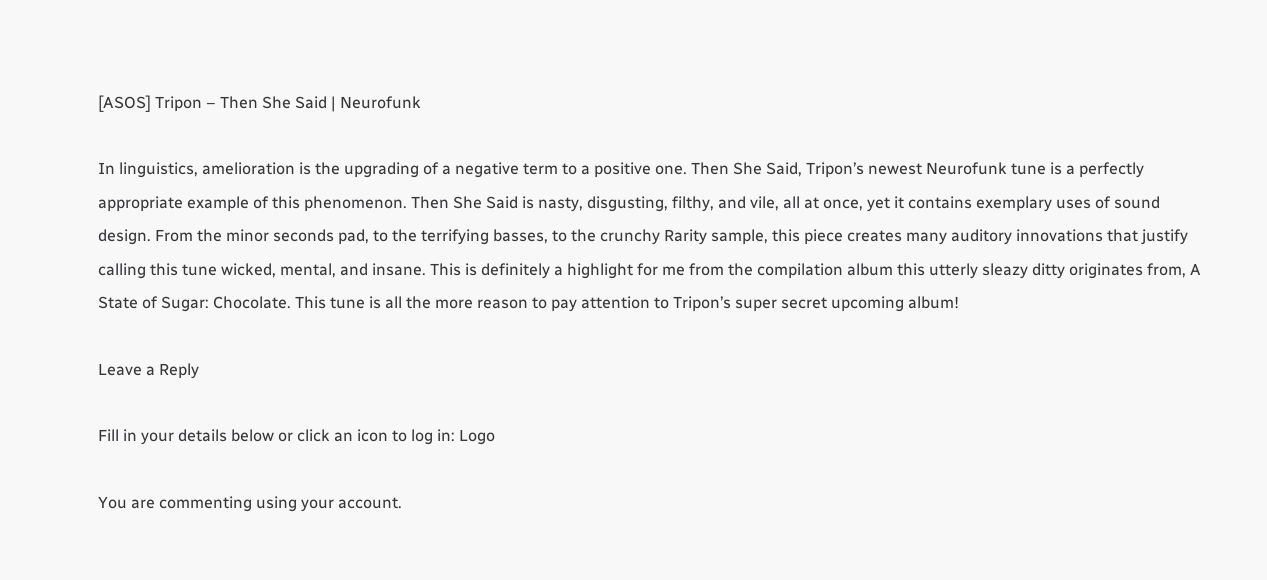[ASOS] Tripon – Then She Said | Neurofunk

In linguistics, amelioration is the upgrading of a negative term to a positive one. Then She Said, Tripon’s newest Neurofunk tune is a perfectly appropriate example of this phenomenon. Then She Said is nasty, disgusting, filthy, and vile, all at once, yet it contains exemplary uses of sound design. From the minor seconds pad, to the terrifying basses, to the crunchy Rarity sample, this piece creates many auditory innovations that justify calling this tune wicked, mental, and insane. This is definitely a highlight for me from the compilation album this utterly sleazy ditty originates from, A State of Sugar: Chocolate. This tune is all the more reason to pay attention to Tripon’s super secret upcoming album!

Leave a Reply

Fill in your details below or click an icon to log in: Logo

You are commenting using your account.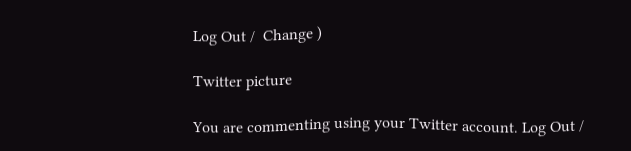Log Out /  Change )

Twitter picture

You are commenting using your Twitter account. Log Out /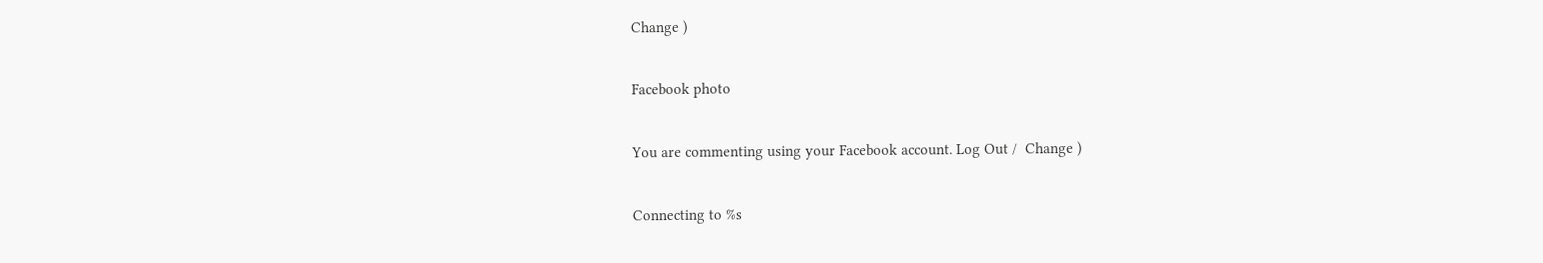Change )

Facebook photo

You are commenting using your Facebook account. Log Out /  Change )

Connecting to %s